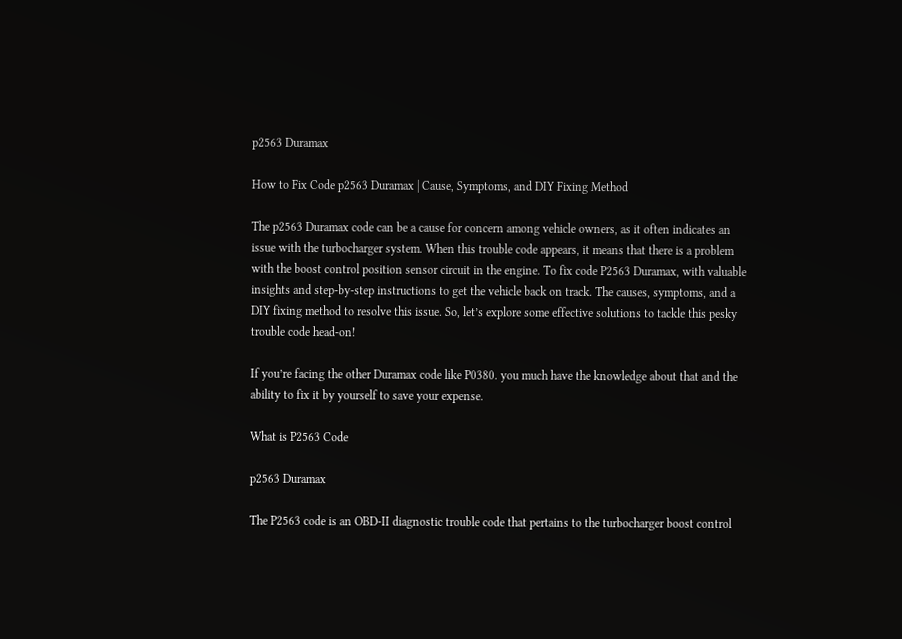p2563 Duramax

How to Fix Code p2563 Duramax | Cause, Symptoms, and DIY Fixing Method

The p2563 Duramax code can be a cause for concern among vehicle owners, as it often indicates an issue with the turbocharger system. When this trouble code appears, it means that there is a problem with the boost control position sensor circuit in the engine. To fix code P2563 Duramax, with valuable insights and step-by-step instructions to get the vehicle back on track. The causes, symptoms, and a DIY fixing method to resolve this issue. So, let’s explore some effective solutions to tackle this pesky trouble code head-on!

If you’re facing the other Duramax code like P0380. you much have the knowledge about that and the ability to fix it by yourself to save your expense.

What is P2563 Code

p2563 Duramax

The P2563 code is an OBD-II diagnostic trouble code that pertains to the turbocharger boost control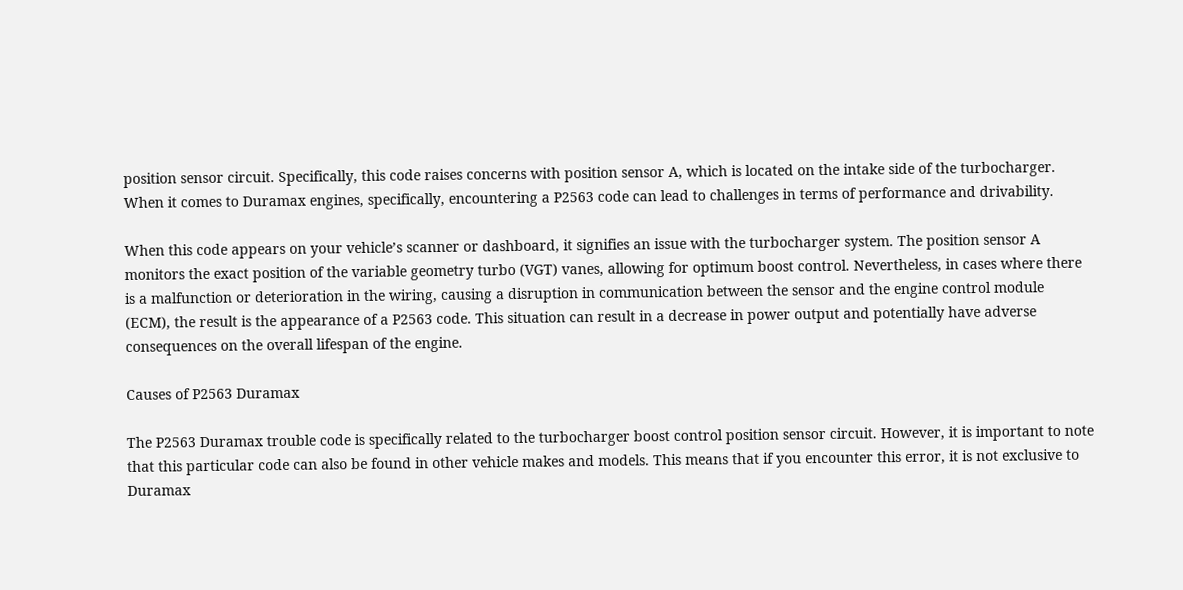position sensor circuit. Specifically, this code raises concerns with position sensor A, which is located on the intake side of the turbocharger. When it comes to Duramax engines, specifically, encountering a P2563 code can lead to challenges in terms of performance and drivability.

When this code appears on your vehicle’s scanner or dashboard, it signifies an issue with the turbocharger system. The position sensor A monitors the exact position of the variable geometry turbo (VGT) vanes, allowing for optimum boost control. Nevertheless, in cases where there is a malfunction or deterioration in the wiring, causing a disruption in communication between the sensor and the engine control module (ECM), the result is the appearance of a P2563 code. This situation can result in a decrease in power output and potentially have adverse consequences on the overall lifespan of the engine.

Causes of P2563 Duramax

The P2563 Duramax trouble code is specifically related to the turbocharger boost control position sensor circuit. However, it is important to note that this particular code can also be found in other vehicle makes and models. This means that if you encounter this error, it is not exclusive to Duramax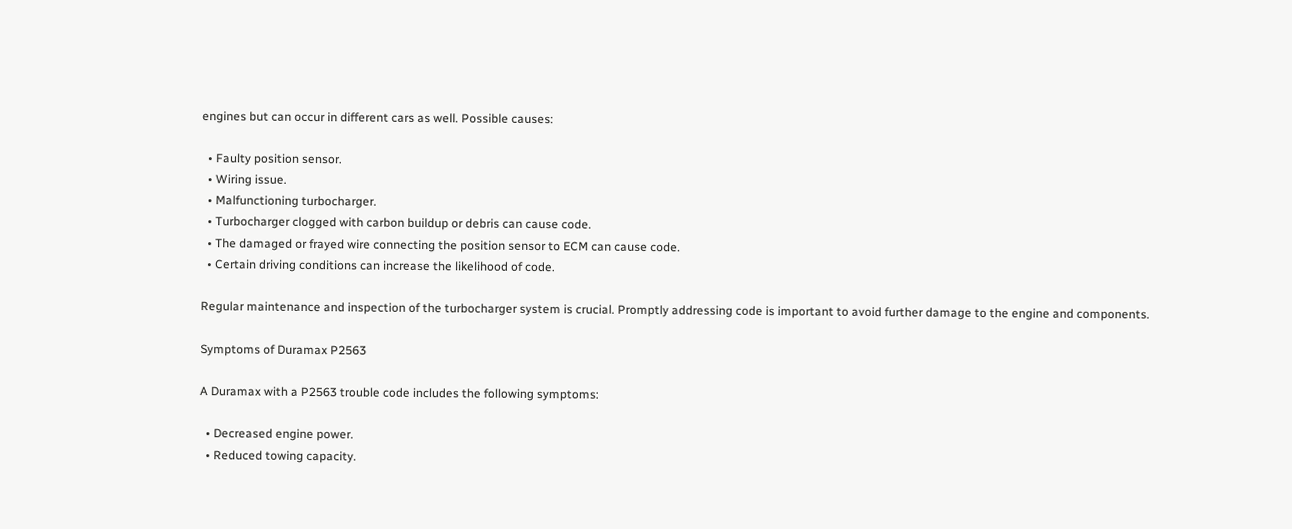engines but can occur in different cars as well. Possible causes:

  • Faulty position sensor.
  • Wiring issue.
  • Malfunctioning turbocharger.
  • Turbocharger clogged with carbon buildup or debris can cause code.
  • The damaged or frayed wire connecting the position sensor to ECM can cause code.
  • Certain driving conditions can increase the likelihood of code.

Regular maintenance and inspection of the turbocharger system is crucial. Promptly addressing code is important to avoid further damage to the engine and components.

Symptoms of Duramax P2563

A Duramax with a P2563 trouble code includes the following symptoms:

  • Decreased engine power.
  • Reduced towing capacity.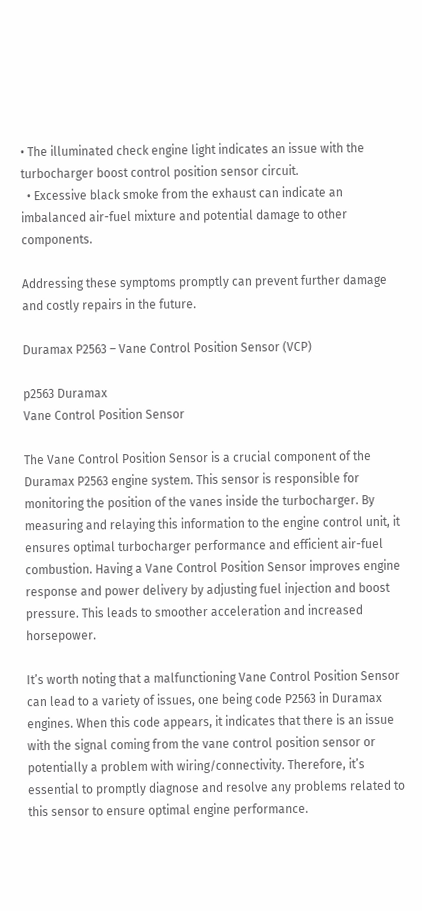• The illuminated check engine light indicates an issue with the turbocharger boost control position sensor circuit.
  • Excessive black smoke from the exhaust can indicate an imbalanced air-fuel mixture and potential damage to other components.

Addressing these symptoms promptly can prevent further damage and costly repairs in the future.

Duramax P2563 – Vane Control Position Sensor (VCP)

p2563 Duramax
Vane Control Position Sensor

The Vane Control Position Sensor is a crucial component of the Duramax P2563 engine system. This sensor is responsible for monitoring the position of the vanes inside the turbocharger. By measuring and relaying this information to the engine control unit, it ensures optimal turbocharger performance and efficient air-fuel combustion. Having a Vane Control Position Sensor improves engine response and power delivery by adjusting fuel injection and boost pressure. This leads to smoother acceleration and increased horsepower.

It’s worth noting that a malfunctioning Vane Control Position Sensor can lead to a variety of issues, one being code P2563 in Duramax engines. When this code appears, it indicates that there is an issue with the signal coming from the vane control position sensor or potentially a problem with wiring/connectivity. Therefore, it’s essential to promptly diagnose and resolve any problems related to this sensor to ensure optimal engine performance.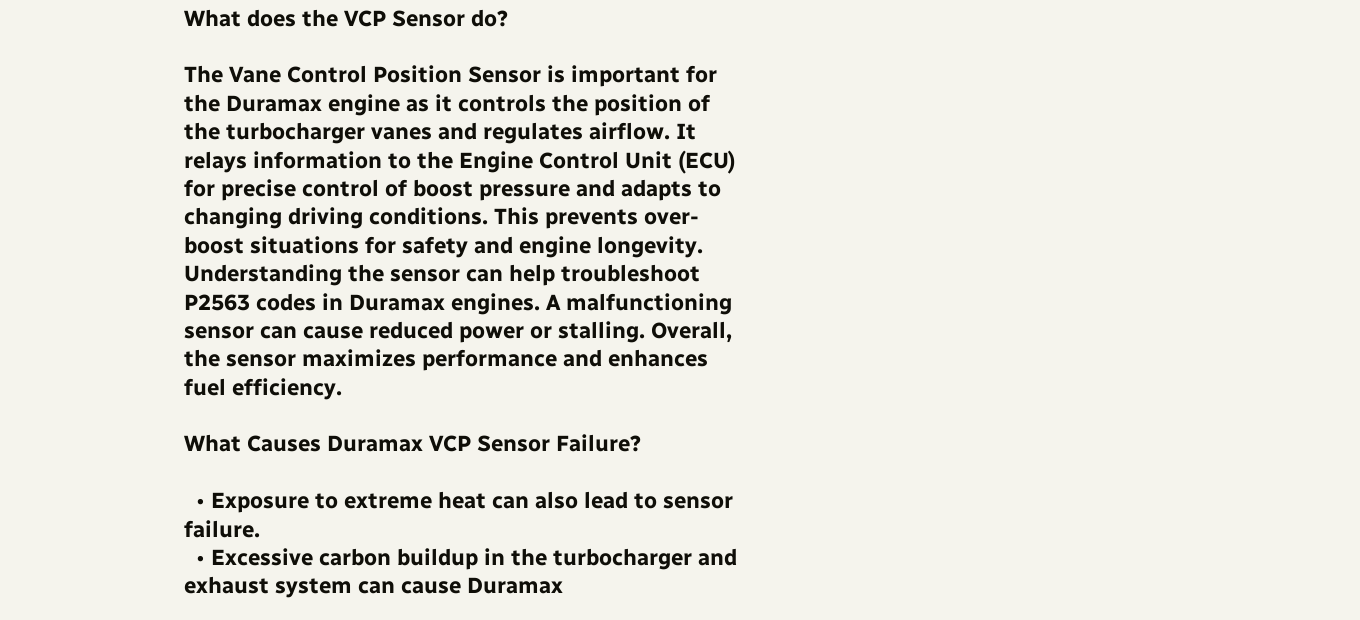What does the VCP Sensor do?

The Vane Control Position Sensor is important for the Duramax engine as it controls the position of the turbocharger vanes and regulates airflow. It relays information to the Engine Control Unit (ECU) for precise control of boost pressure and adapts to changing driving conditions. This prevents over-boost situations for safety and engine longevity. Understanding the sensor can help troubleshoot P2563 codes in Duramax engines. A malfunctioning sensor can cause reduced power or stalling. Overall, the sensor maximizes performance and enhances fuel efficiency.

What Causes Duramax VCP Sensor Failure?

  • Exposure to extreme heat can also lead to sensor failure.
  • Excessive carbon buildup in the turbocharger and exhaust system can cause Duramax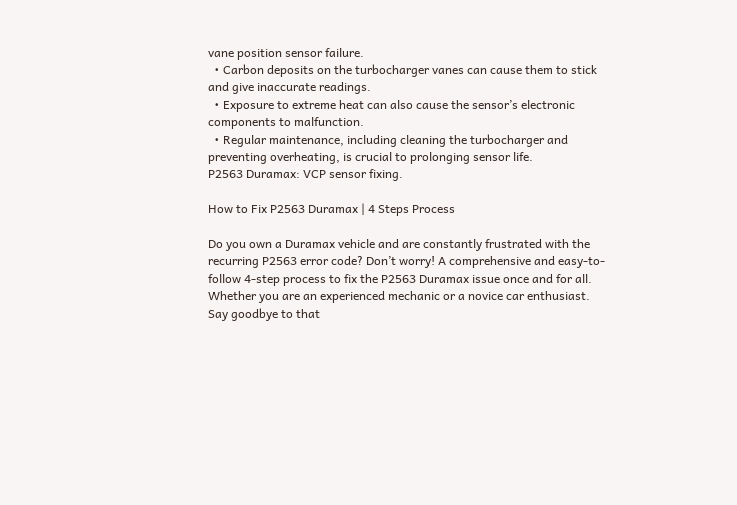vane position sensor failure.
  • Carbon deposits on the turbocharger vanes can cause them to stick and give inaccurate readings.
  • Exposure to extreme heat can also cause the sensor’s electronic components to malfunction.
  • Regular maintenance, including cleaning the turbocharger and preventing overheating, is crucial to prolonging sensor life.
P2563 Duramax: VCP sensor fixing.

How to Fix P2563 Duramax | 4 Steps Process

Do you own a Duramax vehicle and are constantly frustrated with the recurring P2563 error code? Don’t worry! A comprehensive and easy-to-follow 4-step process to fix the P2563 Duramax issue once and for all. Whether you are an experienced mechanic or a novice car enthusiast. Say goodbye to that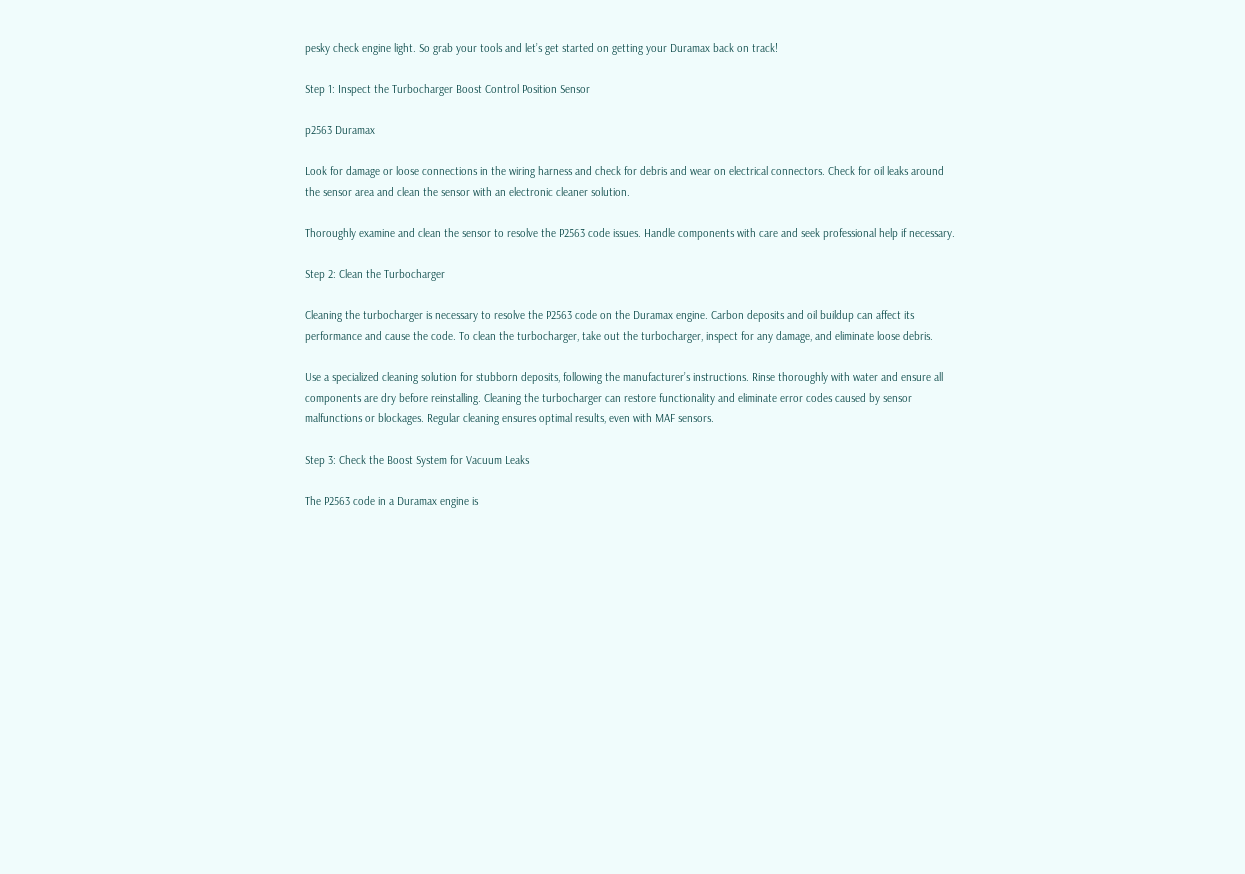pesky check engine light. So grab your tools and let’s get started on getting your Duramax back on track!

Step 1: Inspect the Turbocharger Boost Control Position Sensor

p2563 Duramax

Look for damage or loose connections in the wiring harness and check for debris and wear on electrical connectors. Check for oil leaks around the sensor area and clean the sensor with an electronic cleaner solution.

Thoroughly examine and clean the sensor to resolve the P2563 code issues. Handle components with care and seek professional help if necessary.

Step 2: Clean the Turbocharger

Cleaning the turbocharger is necessary to resolve the P2563 code on the Duramax engine. Carbon deposits and oil buildup can affect its performance and cause the code. To clean the turbocharger, take out the turbocharger, inspect for any damage, and eliminate loose debris.

Use a specialized cleaning solution for stubborn deposits, following the manufacturer’s instructions. Rinse thoroughly with water and ensure all components are dry before reinstalling. Cleaning the turbocharger can restore functionality and eliminate error codes caused by sensor malfunctions or blockages. Regular cleaning ensures optimal results, even with MAF sensors.

Step 3: Check the Boost System for Vacuum Leaks

The P2563 code in a Duramax engine is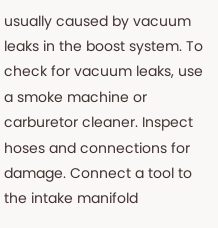usually caused by vacuum leaks in the boost system. To check for vacuum leaks, use a smoke machine or carburetor cleaner. Inspect hoses and connections for damage. Connect a tool to the intake manifold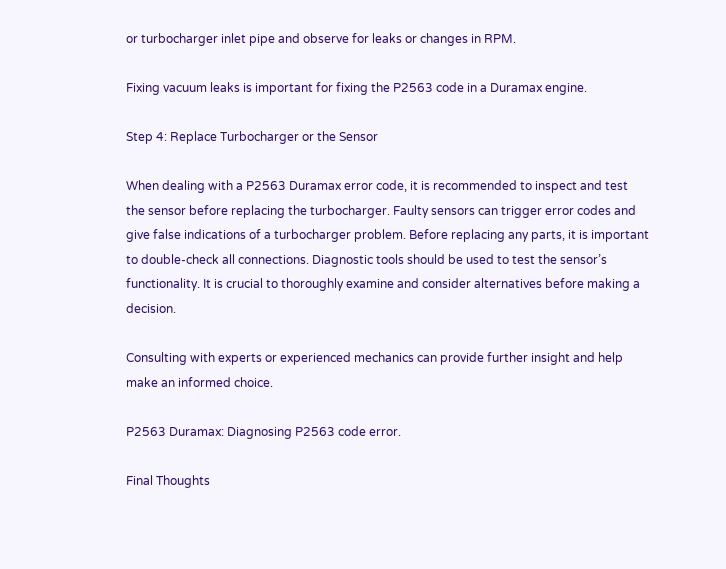or turbocharger inlet pipe and observe for leaks or changes in RPM.

Fixing vacuum leaks is important for fixing the P2563 code in a Duramax engine.

Step 4: Replace Turbocharger or the Sensor

When dealing with a P2563 Duramax error code, it is recommended to inspect and test the sensor before replacing the turbocharger. Faulty sensors can trigger error codes and give false indications of a turbocharger problem. Before replacing any parts, it is important to double-check all connections. Diagnostic tools should be used to test the sensor’s functionality. It is crucial to thoroughly examine and consider alternatives before making a decision.

Consulting with experts or experienced mechanics can provide further insight and help make an informed choice.

P2563 Duramax: Diagnosing P2563 code error.

Final Thoughts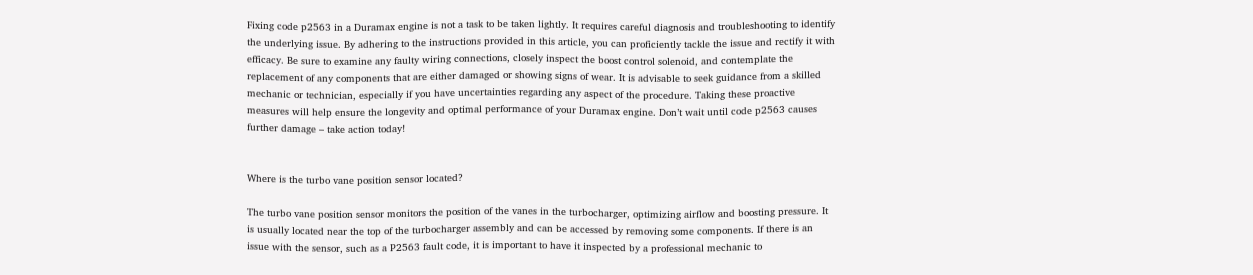Fixing code p2563 in a Duramax engine is not a task to be taken lightly. It requires careful diagnosis and troubleshooting to identify the underlying issue. By adhering to the instructions provided in this article, you can proficiently tackle the issue and rectify it with efficacy. Be sure to examine any faulty wiring connections, closely inspect the boost control solenoid, and contemplate the replacement of any components that are either damaged or showing signs of wear. It is advisable to seek guidance from a skilled mechanic or technician, especially if you have uncertainties regarding any aspect of the procedure. Taking these proactive measures will help ensure the longevity and optimal performance of your Duramax engine. Don’t wait until code p2563 causes further damage – take action today!


Where is the turbo vane position sensor located?

The turbo vane position sensor monitors the position of the vanes in the turbocharger, optimizing airflow and boosting pressure. It is usually located near the top of the turbocharger assembly and can be accessed by removing some components. If there is an issue with the sensor, such as a P2563 fault code, it is important to have it inspected by a professional mechanic to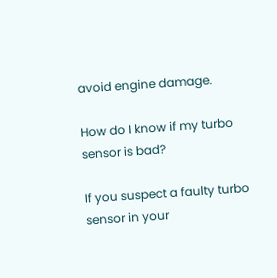avoid engine damage.

How do I know if my turbo sensor is bad?

If you suspect a faulty turbo sensor in your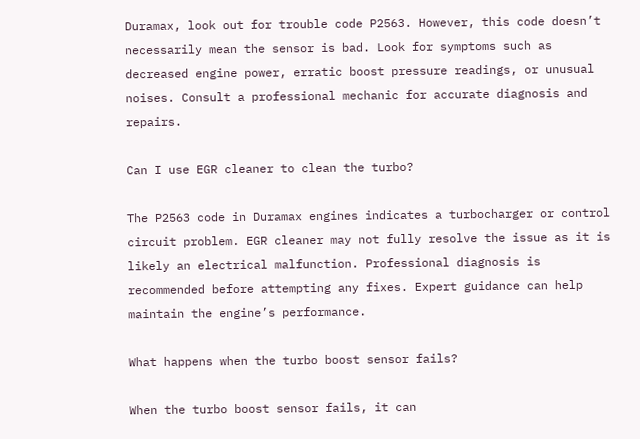Duramax, look out for trouble code P2563. However, this code doesn’t necessarily mean the sensor is bad. Look for symptoms such as decreased engine power, erratic boost pressure readings, or unusual noises. Consult a professional mechanic for accurate diagnosis and repairs.

Can I use EGR cleaner to clean the turbo?

The P2563 code in Duramax engines indicates a turbocharger or control circuit problem. EGR cleaner may not fully resolve the issue as it is likely an electrical malfunction. Professional diagnosis is recommended before attempting any fixes. Expert guidance can help maintain the engine’s performance.

What happens when the turbo boost sensor fails?

When the turbo boost sensor fails, it can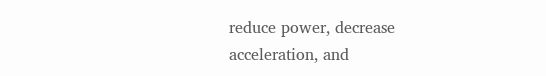reduce power, decrease acceleration, and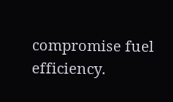compromise fuel efficiency.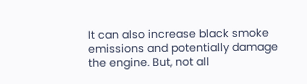It can also increase black smoke emissions and potentially damage the engine. But, not all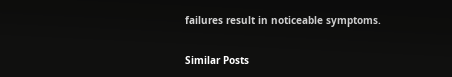failures result in noticeable symptoms.

Similar Posts